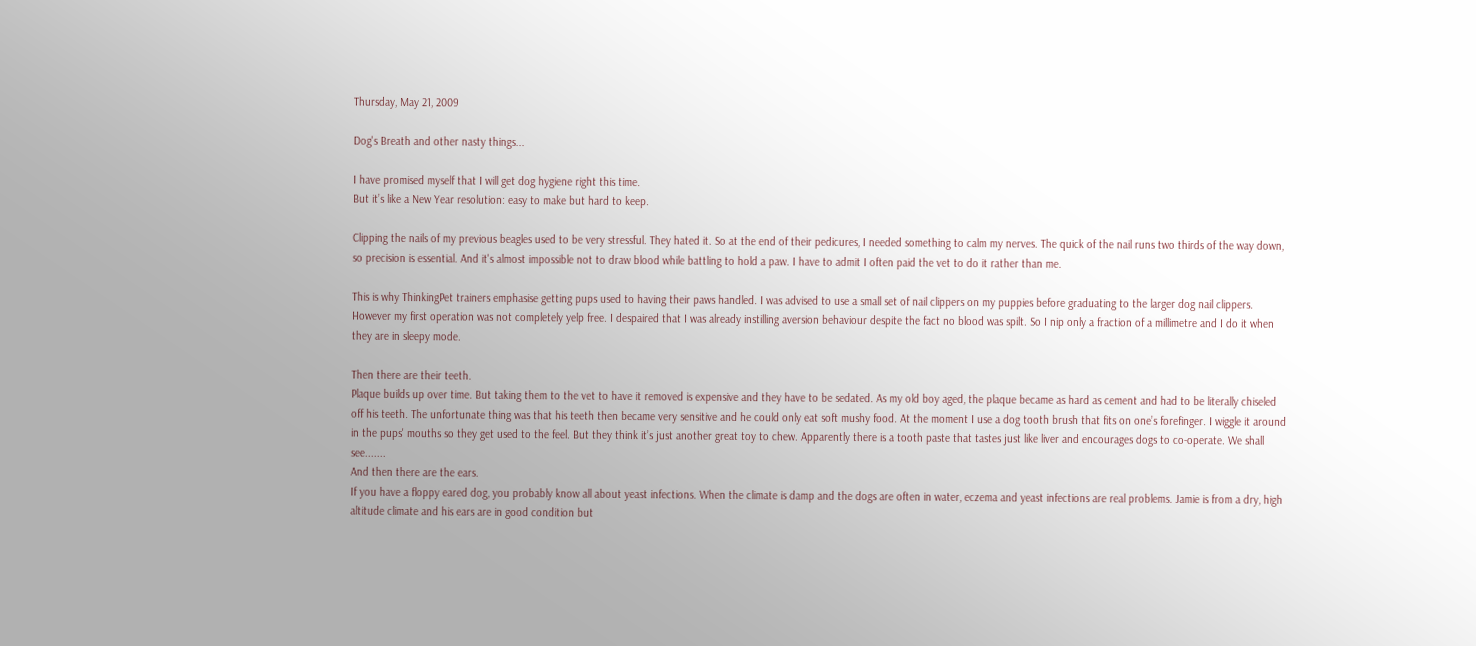Thursday, May 21, 2009

Dog's Breath and other nasty things...

I have promised myself that I will get dog hygiene right this time.
But it’s like a New Year resolution: easy to make but hard to keep.

Clipping the nails of my previous beagles used to be very stressful. They hated it. So at the end of their pedicures, I needed something to calm my nerves. The quick of the nail runs two thirds of the way down, so precision is essential. And it's almost impossible not to draw blood while battling to hold a paw. I have to admit I often paid the vet to do it rather than me.

This is why ThinkingPet trainers emphasise getting pups used to having their paws handled. I was advised to use a small set of nail clippers on my puppies before graduating to the larger dog nail clippers. However my first operation was not completely yelp free. I despaired that I was already instilling aversion behaviour despite the fact no blood was spilt. So I nip only a fraction of a millimetre and I do it when they are in sleepy mode.

Then there are their teeth.
Plaque builds up over time. But taking them to the vet to have it removed is expensive and they have to be sedated. As my old boy aged, the plaque became as hard as cement and had to be literally chiseled off his teeth. The unfortunate thing was that his teeth then became very sensitive and he could only eat soft mushy food. At the moment I use a dog tooth brush that fits on one’s forefinger. I wiggle it around in the pups' mouths so they get used to the feel. But they think it’s just another great toy to chew. Apparently there is a tooth paste that tastes just like liver and encourages dogs to co-operate. We shall see.......
And then there are the ears.
If you have a floppy eared dog, you probably know all about yeast infections. When the climate is damp and the dogs are often in water, eczema and yeast infections are real problems. Jamie is from a dry, high altitude climate and his ears are in good condition but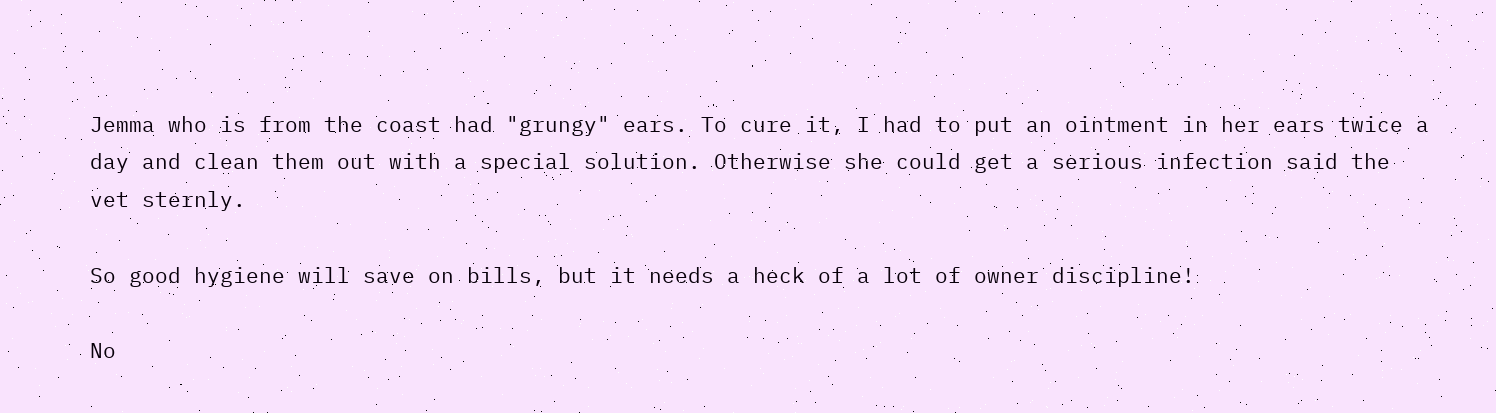Jemma who is from the coast had "grungy" ears. To cure it, I had to put an ointment in her ears twice a day and clean them out with a special solution. Otherwise she could get a serious infection said the vet sternly.

So good hygiene will save on bills, but it needs a heck of a lot of owner discipline!

No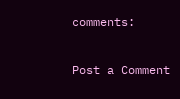comments:

Post a Comment